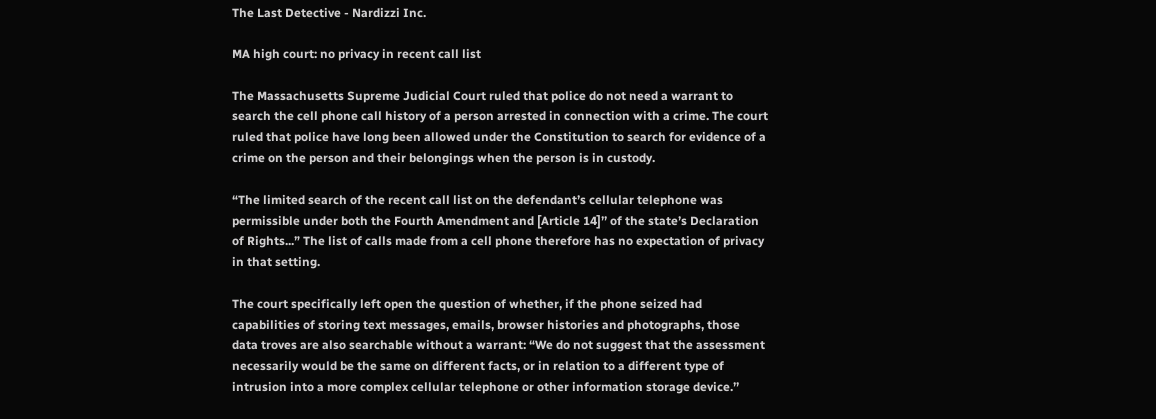The Last Detective - Nardizzi Inc.

MA high court: no privacy in recent call list

The Massachusetts Supreme Judicial Court ruled that police do not need a warrant to search the cell phone call history of a person arrested in connection with a crime. The court ruled that police have long been allowed under the Constitution to search for evidence of a crime on the person and their belongings when the person is in custody.

“The limited search of the recent call list on the defendant’s cellular telephone was permissible under both the Fourth Amendment and [Article 14]’’ of the state’s Declaration of Rights...” The list of calls made from a cell phone therefore has no expectation of privacy in that setting.

The court specifically left open the question of whether, if the phone seized had capabilities of storing text messages, emails, browser histories and photographs, those data troves are also searchable without a warrant: “We do not suggest that the assessment necessarily would be the same on different facts, or in relation to a different type of intrusion into a more complex cellular telephone or other information storage device.’’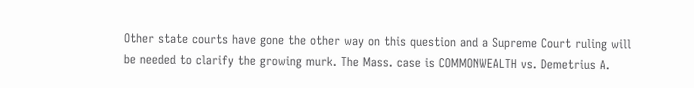Other state courts have gone the other way on this question and a Supreme Court ruling will be needed to clarify the growing murk. The Mass. case is COMMONWEALTH vs. Demetrius A.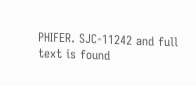PHIFER. SJC-11242 and full text is found